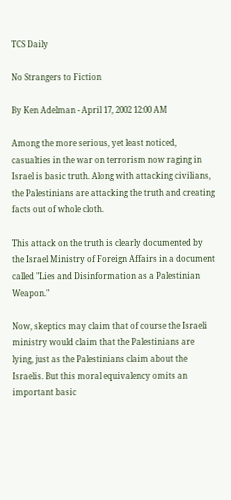TCS Daily

No Strangers to Fiction

By Ken Adelman - April 17, 2002 12:00 AM

Among the more serious, yet least noticed, casualties in the war on terrorism now raging in Israel is basic truth. Along with attacking civilians, the Palestinians are attacking the truth and creating facts out of whole cloth.

This attack on the truth is clearly documented by the Israel Ministry of Foreign Affairs in a document called "Lies and Disinformation as a Palestinian Weapon."

Now, skeptics may claim that of course the Israeli ministry would claim that the Palestinians are lying, just as the Palestinians claim about the Israelis. But this moral equivalency omits an important basic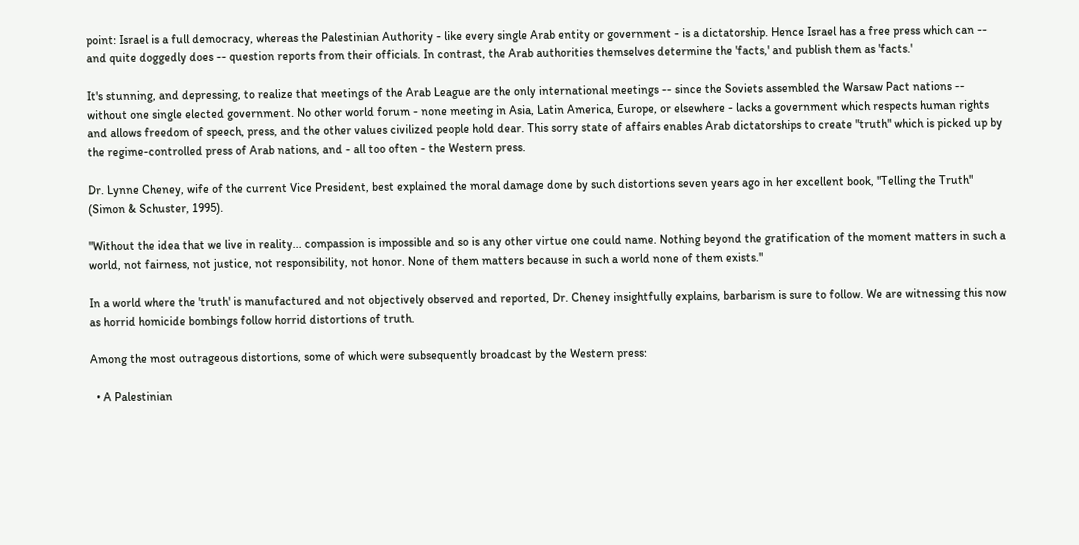point: Israel is a full democracy, whereas the Palestinian Authority - like every single Arab entity or government - is a dictatorship. Hence Israel has a free press which can -- and quite doggedly does -- question reports from their officials. In contrast, the Arab authorities themselves determine the 'facts,' and publish them as 'facts.'

It's stunning, and depressing, to realize that meetings of the Arab League are the only international meetings -- since the Soviets assembled the Warsaw Pact nations -- without one single elected government. No other world forum - none meeting in Asia, Latin America, Europe, or elsewhere - lacks a government which respects human rights and allows freedom of speech, press, and the other values civilized people hold dear. This sorry state of affairs enables Arab dictatorships to create "truth" which is picked up by the regime-controlled press of Arab nations, and - all too often - the Western press.

Dr. Lynne Cheney, wife of the current Vice President, best explained the moral damage done by such distortions seven years ago in her excellent book, "Telling the Truth" (Simon & Schuster, 1995).

"Without the idea that we live in reality... compassion is impossible and so is any other virtue one could name. Nothing beyond the gratification of the moment matters in such a world, not fairness, not justice, not responsibility, not honor. None of them matters because in such a world none of them exists."

In a world where the 'truth' is manufactured and not objectively observed and reported, Dr. Cheney insightfully explains, barbarism is sure to follow. We are witnessing this now as horrid homicide bombings follow horrid distortions of truth.

Among the most outrageous distortions, some of which were subsequently broadcast by the Western press:

  • A Palestinian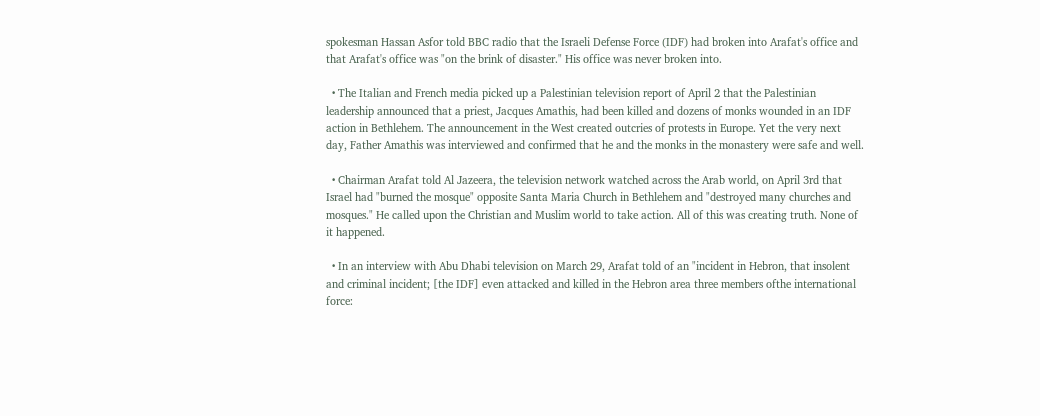spokesman Hassan Asfor told BBC radio that the Israeli Defense Force (IDF) had broken into Arafat's office and that Arafat's office was "on the brink of disaster." His office was never broken into.

  • The Italian and French media picked up a Palestinian television report of April 2 that the Palestinian leadership announced that a priest, Jacques Amathis, had been killed and dozens of monks wounded in an IDF action in Bethlehem. The announcement in the West created outcries of protests in Europe. Yet the very next day, Father Amathis was interviewed and confirmed that he and the monks in the monastery were safe and well.

  • Chairman Arafat told Al Jazeera, the television network watched across the Arab world, on April 3rd that Israel had "burned the mosque" opposite Santa Maria Church in Bethlehem and "destroyed many churches and mosques." He called upon the Christian and Muslim world to take action. All of this was creating truth. None of it happened.

  • In an interview with Abu Dhabi television on March 29, Arafat told of an "incident in Hebron, that insolent and criminal incident; [the IDF] even attacked and killed in the Hebron area three members ofthe international force: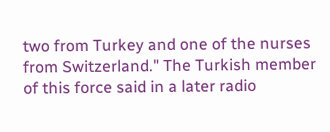two from Turkey and one of the nurses from Switzerland." The Turkish member of this force said in a later radio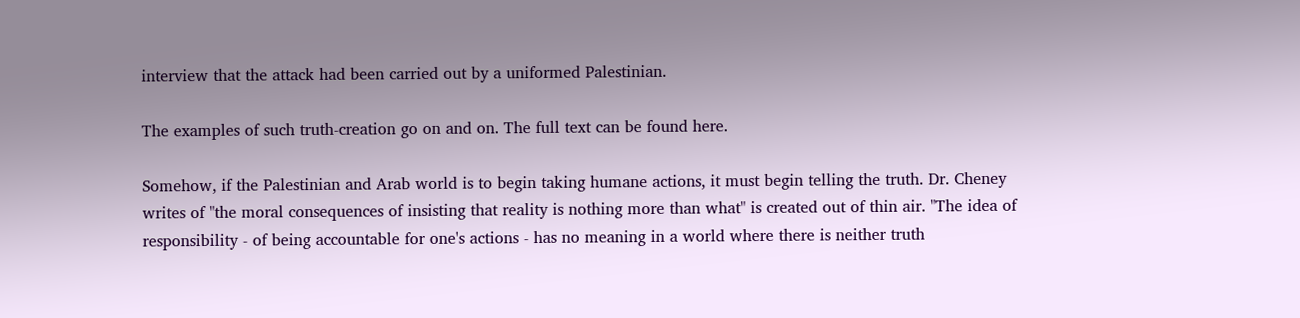interview that the attack had been carried out by a uniformed Palestinian.

The examples of such truth-creation go on and on. The full text can be found here.

Somehow, if the Palestinian and Arab world is to begin taking humane actions, it must begin telling the truth. Dr. Cheney writes of "the moral consequences of insisting that reality is nothing more than what" is created out of thin air. "The idea of responsibility - of being accountable for one's actions - has no meaning in a world where there is neither truth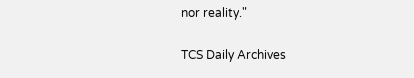nor reality."

TCS Daily Archives